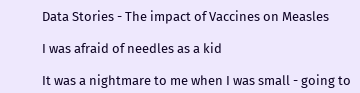Data Stories - The impact of Vaccines on Measles

I was afraid of needles as a kid

It was a nightmare to me when I was small - going to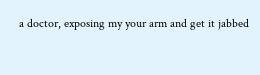a doctor, exposing my your arm and get it jabbed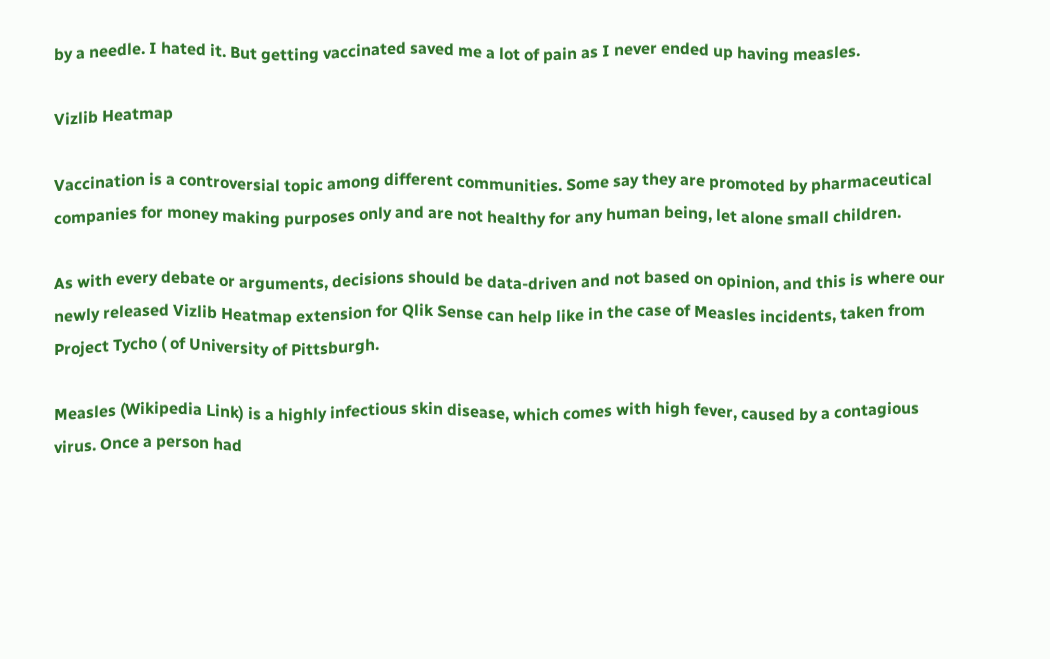by a needle. I hated it. But getting vaccinated saved me a lot of pain as I never ended up having measles.

Vizlib Heatmap

Vaccination is a controversial topic among different communities. Some say they are promoted by pharmaceutical companies for money making purposes only and are not healthy for any human being, let alone small children.

As with every debate or arguments, decisions should be data-driven and not based on opinion, and this is where our newly released Vizlib Heatmap extension for Qlik Sense can help like in the case of Measles incidents, taken from Project Tycho ( of University of Pittsburgh.

Measles (Wikipedia Link) is a highly infectious skin disease, which comes with high fever, caused by a contagious virus. Once a person had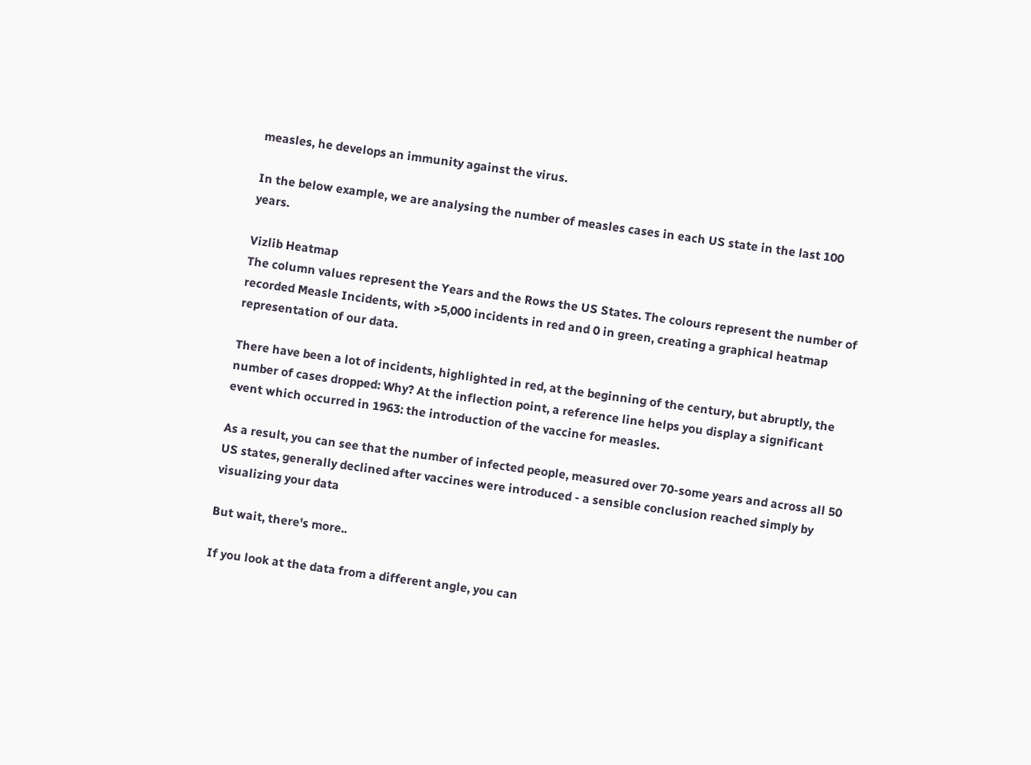measles, he develops an immunity against the virus.

In the below example, we are analysing the number of measles cases in each US state in the last 100 years.

Vizlib Heatmap
The column values represent the Years and the Rows the US States. The colours represent the number of recorded Measle Incidents, with >5,000 incidents in red and 0 in green, creating a graphical heatmap representation of our data.

There have been a lot of incidents, highlighted in red, at the beginning of the century, but abruptly, the number of cases dropped: Why? At the inflection point, a reference line helps you display a significant event which occurred in 1963: the introduction of the vaccine for measles.

As a result, you can see that the number of infected people, measured over 70-some years and across all 50 US states, generally declined after vaccines were introduced - a sensible conclusion reached simply by visualizing your data

But wait, there's more..

If you look at the data from a different angle, you can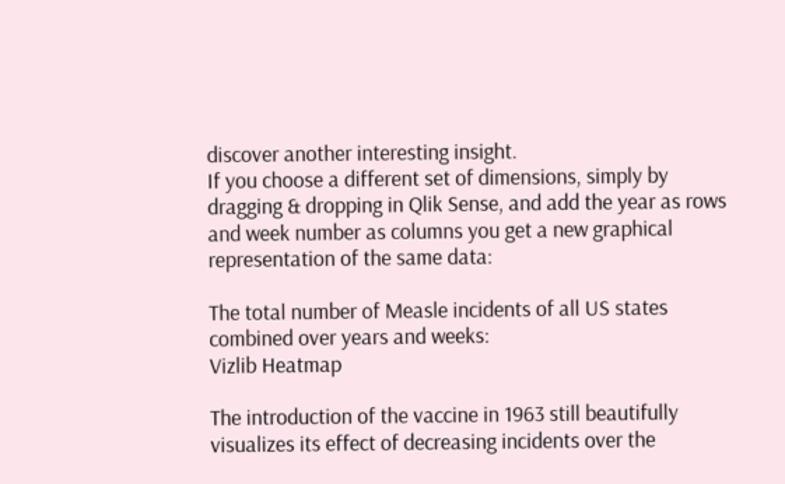discover another interesting insight.
If you choose a different set of dimensions, simply by dragging & dropping in Qlik Sense, and add the year as rows and week number as columns you get a new graphical representation of the same data:

The total number of Measle incidents of all US states combined over years and weeks:
Vizlib Heatmap

The introduction of the vaccine in 1963 still beautifully visualizes its effect of decreasing incidents over the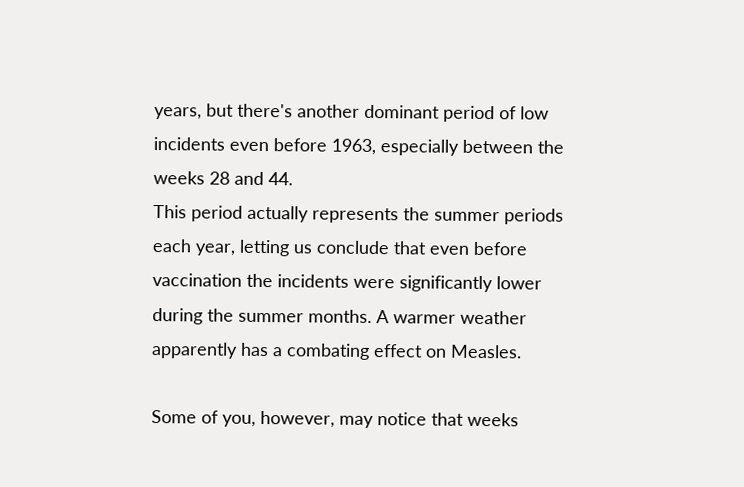years, but there's another dominant period of low incidents even before 1963, especially between the weeks 28 and 44.
This period actually represents the summer periods each year, letting us conclude that even before vaccination the incidents were significantly lower during the summer months. A warmer weather apparently has a combating effect on Measles.

Some of you, however, may notice that weeks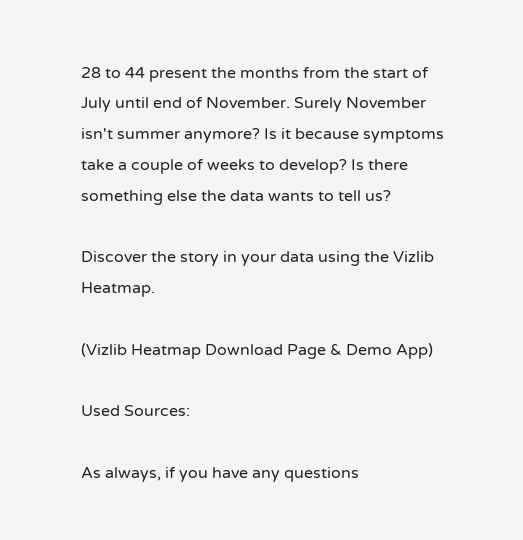28 to 44 present the months from the start of July until end of November. Surely November isn't summer anymore? Is it because symptoms take a couple of weeks to develop? Is there something else the data wants to tell us?

Discover the story in your data using the Vizlib Heatmap.

(Vizlib Heatmap Download Page & Demo App)

Used Sources:

As always, if you have any questions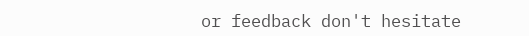or feedback don't hesitate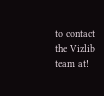to contact the Vizlib team at!